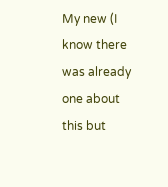My new (I know there was already one about this but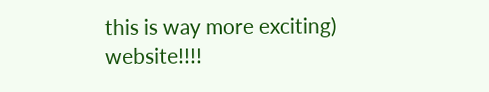this is way more exciting) website!!!!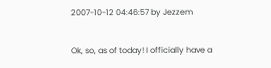2007-10-12 04:46:57 by Jezzem

Ok, so, as of today! I officially have a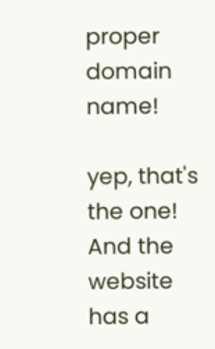proper domain name!

yep, that's the one! And the website has a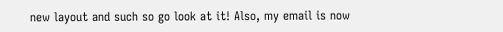new layout and such so go look at it! Also, my email is now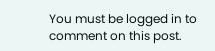You must be logged in to comment on this post.